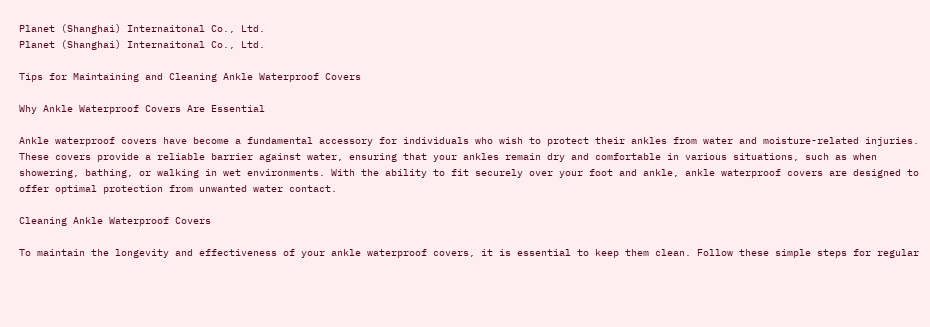Planet (Shanghai) Internaitonal Co., Ltd.
Planet (Shanghai) Internaitonal Co., Ltd.

Tips for Maintaining and Cleaning Ankle Waterproof Covers

Why Ankle Waterproof Covers Are Essential

Ankle waterproof covers have become a fundamental accessory for individuals who wish to protect their ankles from water and moisture-related injuries. These covers provide a reliable barrier against water, ensuring that your ankles remain dry and comfortable in various situations, such as when showering, bathing, or walking in wet environments. With the ability to fit securely over your foot and ankle, ankle waterproof covers are designed to offer optimal protection from unwanted water contact.

Cleaning Ankle Waterproof Covers

To maintain the longevity and effectiveness of your ankle waterproof covers, it is essential to keep them clean. Follow these simple steps for regular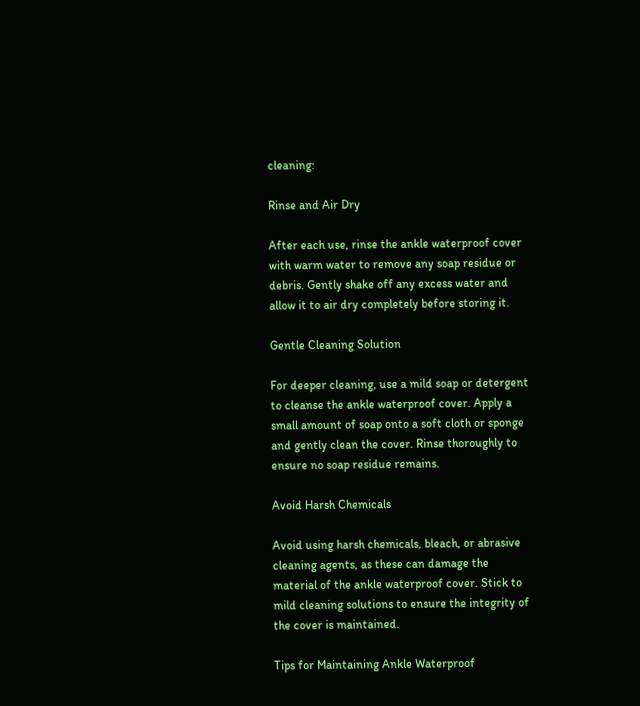cleaning:

Rinse and Air Dry

After each use, rinse the ankle waterproof cover with warm water to remove any soap residue or debris. Gently shake off any excess water and allow it to air dry completely before storing it.

Gentle Cleaning Solution

For deeper cleaning, use a mild soap or detergent to cleanse the ankle waterproof cover. Apply a small amount of soap onto a soft cloth or sponge and gently clean the cover. Rinse thoroughly to ensure no soap residue remains.

Avoid Harsh Chemicals

Avoid using harsh chemicals, bleach, or abrasive cleaning agents, as these can damage the material of the ankle waterproof cover. Stick to mild cleaning solutions to ensure the integrity of the cover is maintained.

Tips for Maintaining Ankle Waterproof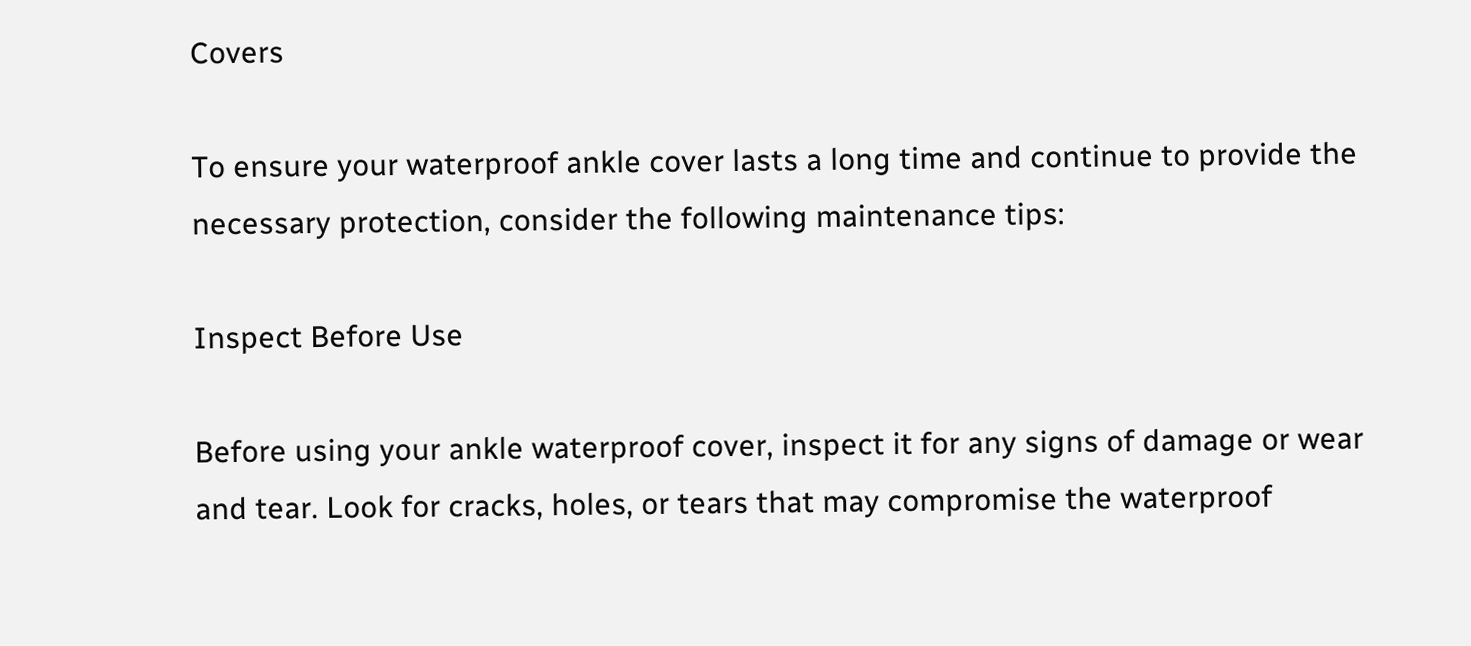Covers

To ensure your waterproof ankle cover lasts a long time and continue to provide the necessary protection, consider the following maintenance tips:

Inspect Before Use

Before using your ankle waterproof cover, inspect it for any signs of damage or wear and tear. Look for cracks, holes, or tears that may compromise the waterproof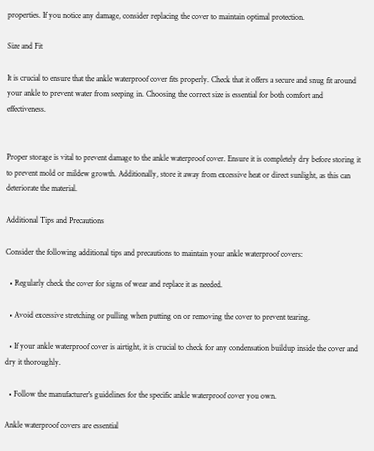properties. If you notice any damage, consider replacing the cover to maintain optimal protection.

Size and Fit

It is crucial to ensure that the ankle waterproof cover fits properly. Check that it offers a secure and snug fit around your ankle to prevent water from seeping in. Choosing the correct size is essential for both comfort and effectiveness.


Proper storage is vital to prevent damage to the ankle waterproof cover. Ensure it is completely dry before storing it to prevent mold or mildew growth. Additionally, store it away from excessive heat or direct sunlight, as this can deteriorate the material.

Additional Tips and Precautions

Consider the following additional tips and precautions to maintain your ankle waterproof covers:

  • Regularly check the cover for signs of wear and replace it as needed.

  • Avoid excessive stretching or pulling when putting on or removing the cover to prevent tearing.

  • If your ankle waterproof cover is airtight, it is crucial to check for any condensation buildup inside the cover and dry it thoroughly.

  • Follow the manufacturer's guidelines for the specific ankle waterproof cover you own.

Ankle waterproof covers are essential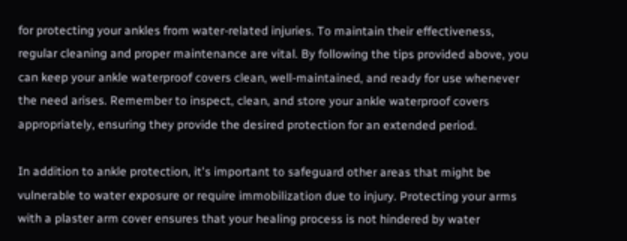for protecting your ankles from water-related injuries. To maintain their effectiveness, regular cleaning and proper maintenance are vital. By following the tips provided above, you can keep your ankle waterproof covers clean, well-maintained, and ready for use whenever the need arises. Remember to inspect, clean, and store your ankle waterproof covers appropriately, ensuring they provide the desired protection for an extended period.

In addition to ankle protection, it's important to safeguard other areas that might be vulnerable to water exposure or require immobilization due to injury. Protecting your arms with a plaster arm cover ensures that your healing process is not hindered by water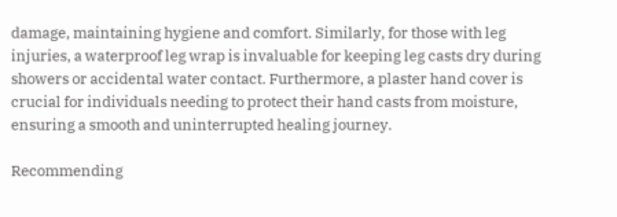damage, maintaining hygiene and comfort. Similarly, for those with leg injuries, a waterproof leg wrap is invaluable for keeping leg casts dry during showers or accidental water contact. Furthermore, a plaster hand cover is crucial for individuals needing to protect their hand casts from moisture, ensuring a smooth and uninterrupted healing journey.

Recommending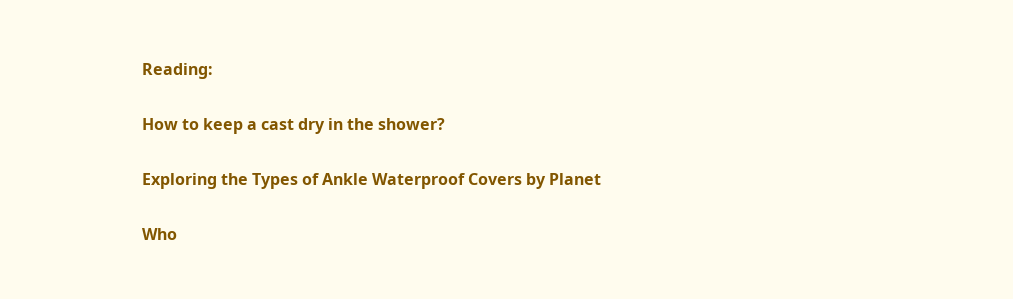Reading:

How to keep a cast dry in the shower?

Exploring the Types of Ankle Waterproof Covers by Planet

Who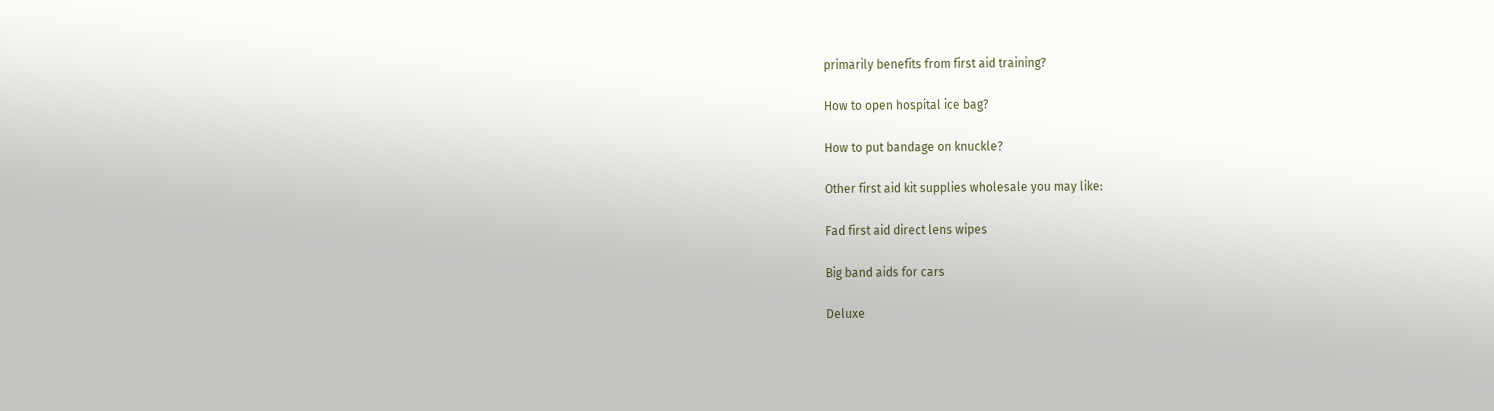primarily benefits from first aid training?

How to open hospital ice bag?

How to put bandage on knuckle?

Other first aid kit supplies wholesale you may like:

Fad first aid direct lens wipes

Big band aids for cars

Deluxe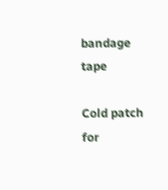bandage tape

Cold patch for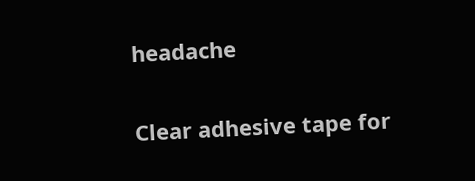headache

Clear adhesive tape for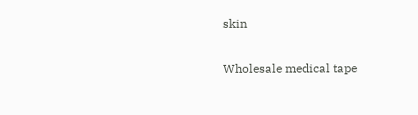skin

Wholesale medical tape